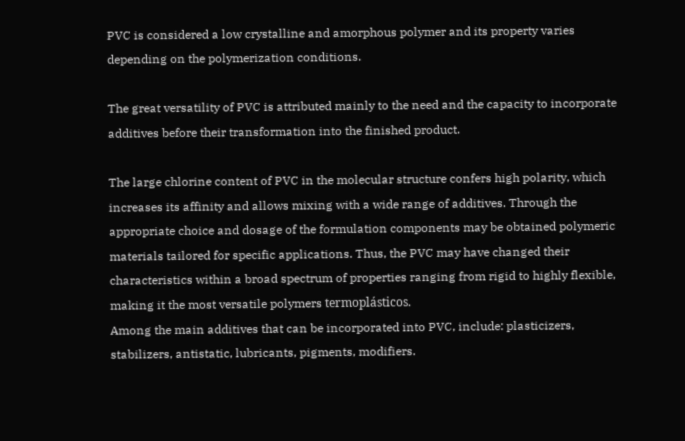PVC is considered a low crystalline and amorphous polymer and its property varies depending on the polymerization conditions.

The great versatility of PVC is attributed mainly to the need and the capacity to incorporate additives before their transformation into the finished product.

The large chlorine content of PVC in the molecular structure confers high polarity, which increases its affinity and allows mixing with a wide range of additives. Through the appropriate choice and dosage of the formulation components may be obtained polymeric materials tailored for specific applications. Thus, the PVC may have changed their characteristics within a broad spectrum of properties ranging from rigid to highly flexible, making it the most versatile polymers termoplásticos.
Among the main additives that can be incorporated into PVC, include: plasticizers, stabilizers, antistatic, lubricants, pigments, modifiers.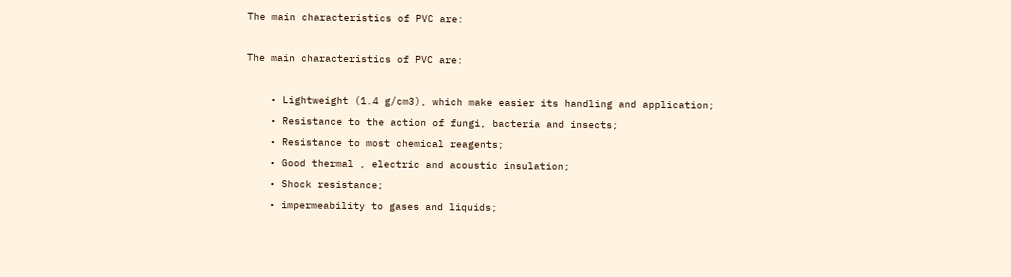The main characteristics of PVC are:

The main characteristics of PVC are:

    • Lightweight (1.4 g/cm3), which make easier its handling and application;
    • Resistance to the action of fungi, bacteria and insects;
    • Resistance to most chemical reagents;
    • Good thermal , electric and acoustic insulation;
    • Shock resistance;
    • impermeability to gases and liquids;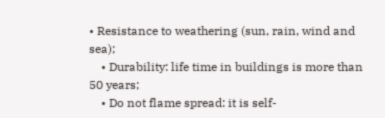• Resistance to weathering (sun, rain, wind and sea);
    • Durability: life time in buildings is more than 50 years;
    • Do not flame spread: it is self-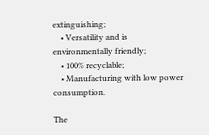extinguishing;
    • Versatility and is environmentally friendly;
    • 100% recyclable;
    • Manufacturing with low power consumption.

The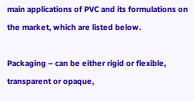main applications of PVC and its formulations on the market, which are listed below.

Packaging – can be either rigid or flexible, transparent or opaque,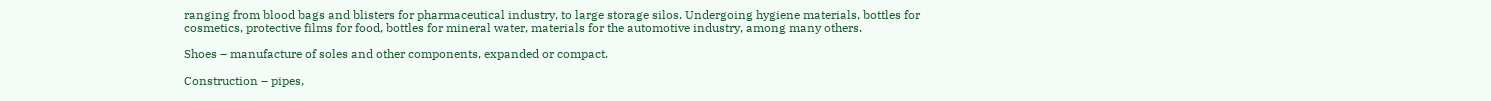ranging from blood bags and blisters for pharmaceutical industry, to large storage silos. Undergoing hygiene materials, bottles for cosmetics, protective films for food, bottles for mineral water, materials for the automotive industry, among many others.

Shoes – manufacture of soles and other components, expanded or compact.

Construction – pipes,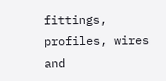fittings, profiles, wires and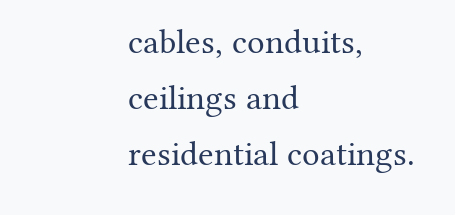cables, conduits, ceilings and residential coatings.